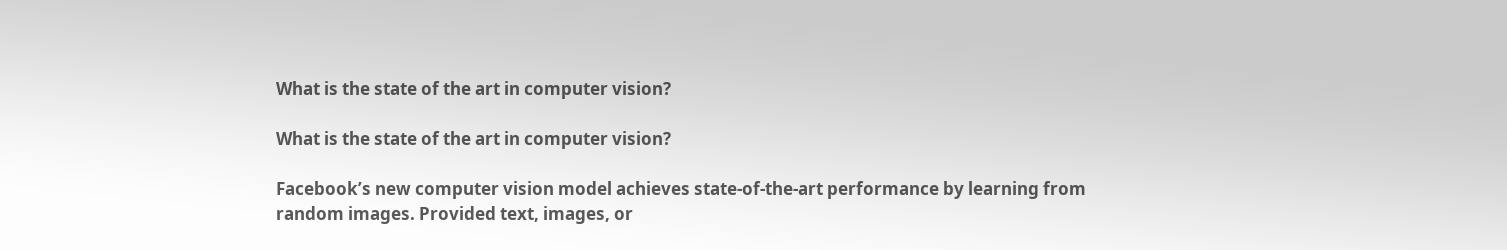What is the state of the art in computer vision?

What is the state of the art in computer vision?

Facebook’s new computer vision model achieves state-of-the-art performance by learning from random images. Provided text, images, or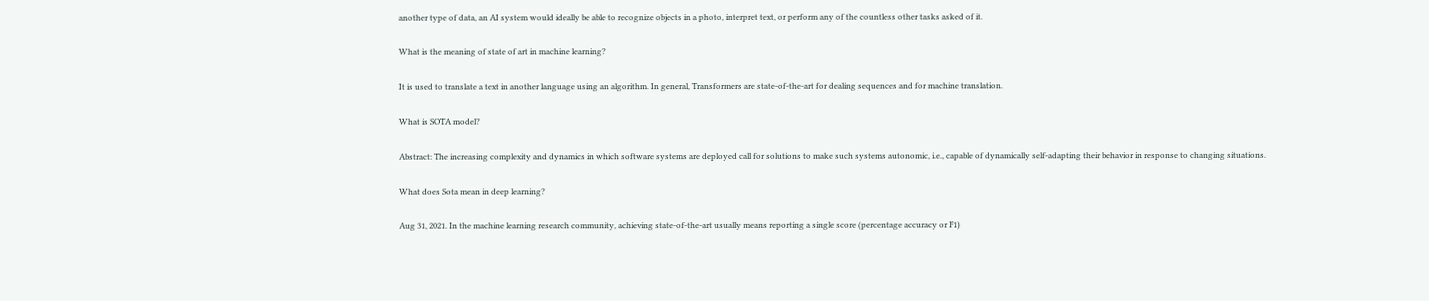another type of data, an AI system would ideally be able to recognize objects in a photo, interpret text, or perform any of the countless other tasks asked of it.

What is the meaning of state of art in machine learning?

It is used to translate a text in another language using an algorithm. In general, Transformers are state-of-the-art for dealing sequences and for machine translation.

What is SOTA model?

Abstract: The increasing complexity and dynamics in which software systems are deployed call for solutions to make such systems autonomic, i.e., capable of dynamically self-adapting their behavior in response to changing situations.

What does Sota mean in deep learning?

Aug 31, 2021. In the machine learning research community, achieving state-of-the-art usually means reporting a single score (percentage accuracy or F1)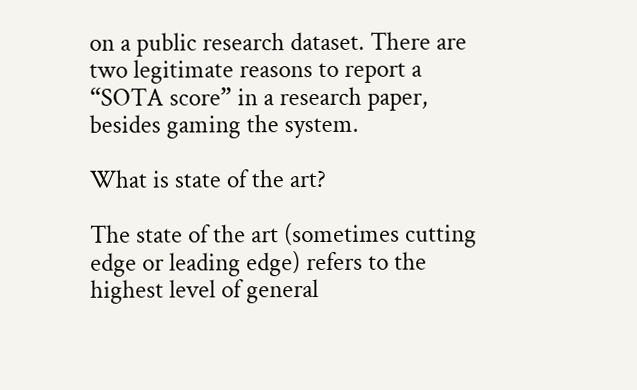on a public research dataset. There are two legitimate reasons to report a “SOTA score” in a research paper, besides gaming the system.

What is state of the art?

The state of the art (sometimes cutting edge or leading edge) refers to the highest level of general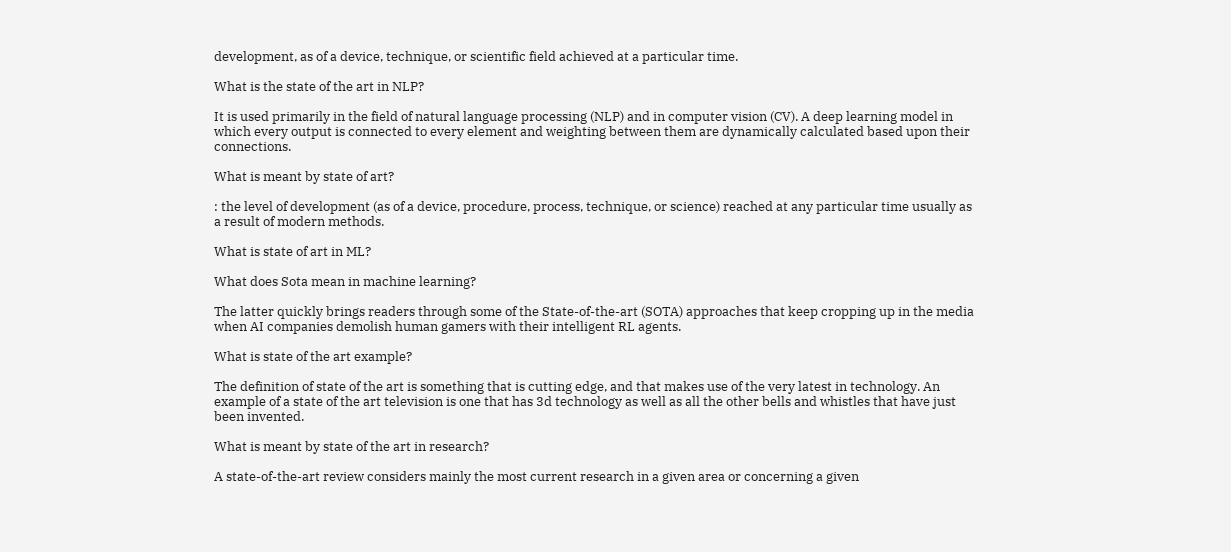development, as of a device, technique, or scientific field achieved at a particular time.

What is the state of the art in NLP?

It is used primarily in the field of natural language processing (NLP) and in computer vision (CV). A deep learning model in which every output is connected to every element and weighting between them are dynamically calculated based upon their connections.

What is meant by state of art?

: the level of development (as of a device, procedure, process, technique, or science) reached at any particular time usually as a result of modern methods.

What is state of art in ML?

What does Sota mean in machine learning?

The latter quickly brings readers through some of the State-of-the-art (SOTA) approaches that keep cropping up in the media when AI companies demolish human gamers with their intelligent RL agents.

What is state of the art example?

The definition of state of the art is something that is cutting edge, and that makes use of the very latest in technology. An example of a state of the art television is one that has 3d technology as well as all the other bells and whistles that have just been invented.

What is meant by state of the art in research?

A state-of-the-art review considers mainly the most current research in a given area or concerning a given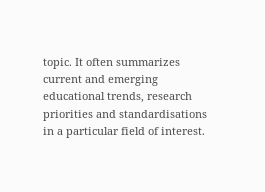topic. It often summarizes current and emerging educational trends, research priorities and standardisations in a particular field of interest.